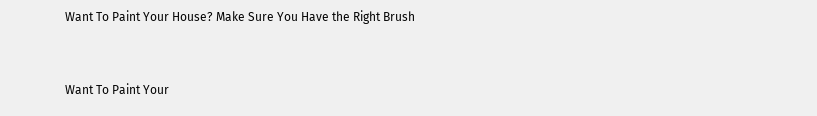Want To Paint Your House? Make Sure You Have the Right Brush


Want To Paint Your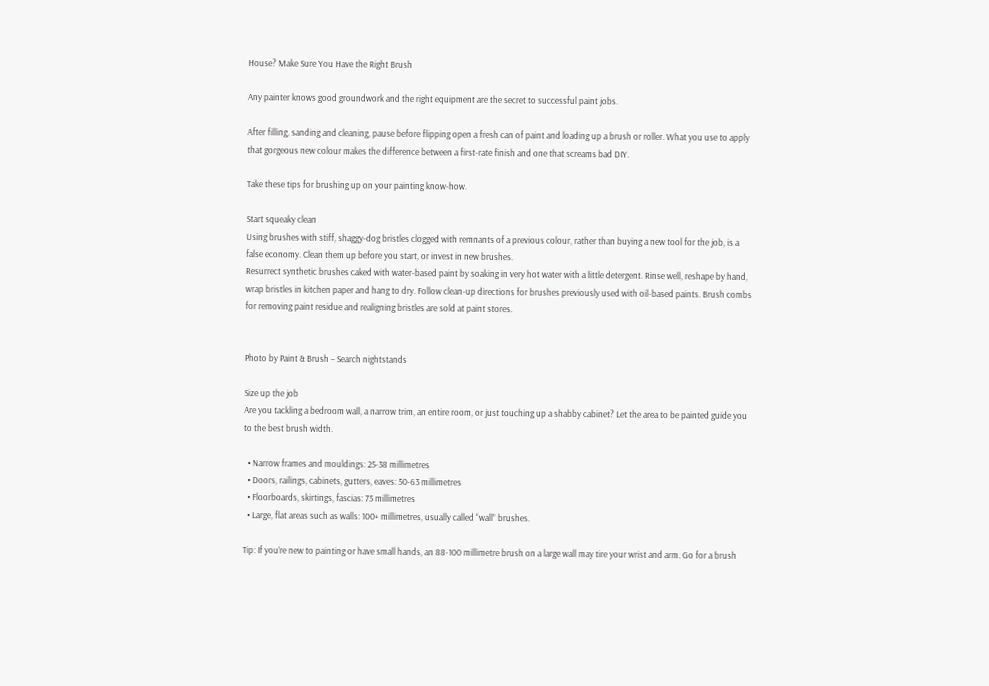House? Make Sure You Have the Right Brush

Any painter knows good groundwork and the right equipment are the secret to successful paint jobs.

After filling, sanding and cleaning, pause before flipping open a fresh can of paint and loading up a brush or roller. What you use to apply that gorgeous new colour makes the difference between a first-rate finish and one that screams bad DIY.

Take these tips for brushing up on your painting know-how.

Start squeaky clean
Using brushes with stiff, shaggy-dog bristles clogged with remnants of a previous colour, rather than buying a new tool for the job, is a false economy. Clean them up before you start, or invest in new brushes.
Resurrect synthetic brushes caked with water-based paint by soaking in very hot water with a little detergent. Rinse well, reshape by hand, wrap bristles in kitchen paper and hang to dry. Follow clean-up directions for brushes previously used with oil-based paints. Brush combs for removing paint residue and realigning bristles are sold at paint stores.


Photo by Paint & Brush – Search nightstands

Size up the job
Are you tackling a bedroom wall, a narrow trim, an entire room, or just touching up a shabby cabinet? Let the area to be painted guide you to the best brush width.

  • Narrow frames and mouldings: 25-38 millimetres
  • Doors, railings, cabinets, gutters, eaves: 50-63 millimetres
  • Floorboards, skirtings, fascias: 75 millimetres
  • Large, flat areas such as walls: 100+ millimetres, usually called “wall” brushes.

Tip: If you’re new to painting or have small hands, an 88-100 millimetre brush on a large wall may tire your wrist and arm. Go for a brush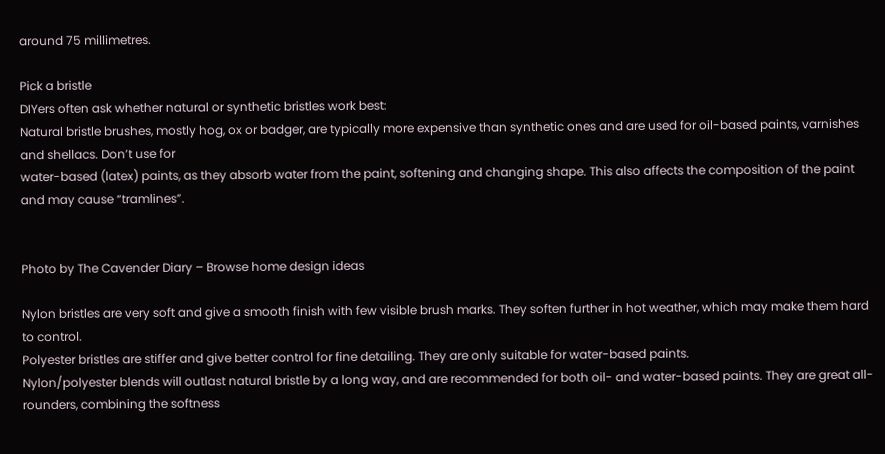around 75 millimetres.

Pick a bristle
DIYers often ask whether natural or synthetic bristles work best:
Natural bristle brushes, mostly hog, ox or badger, are typically more expensive than synthetic ones and are used for oil-based paints, varnishes and shellacs. Don’t use for
water-based (latex) paints, as they absorb water from the paint, softening and changing shape. This also affects the composition of the paint and may cause “tramlines”.


Photo by The Cavender Diary – Browse home design ideas

Nylon bristles are very soft and give a smooth finish with few visible brush marks. They soften further in hot weather, which may make them hard to control.
Polyester bristles are stiffer and give better control for fine detailing. They are only suitable for water-based paints.
Nylon/polyester blends will outlast natural bristle by a long way, and are recommended for both oil- and water-based paints. They are great all-rounders, combining the softness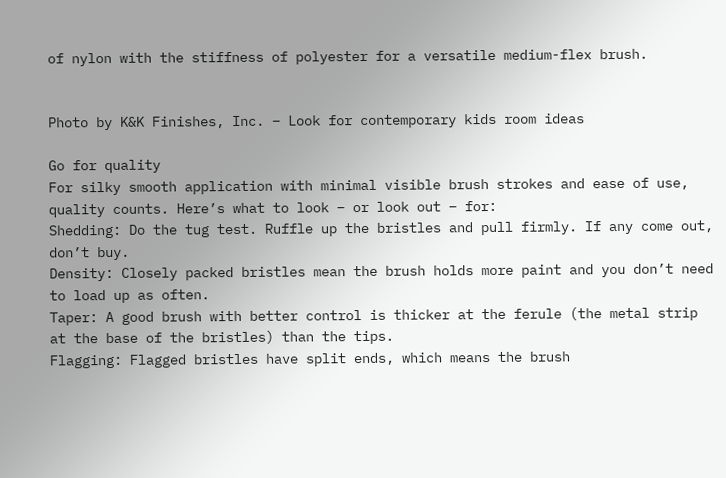of nylon with the stiffness of polyester for a versatile medium-flex brush.


Photo by K&K Finishes, Inc. – Look for contemporary kids room ideas

Go for quality
For silky smooth application with minimal visible brush strokes and ease of use, quality counts. Here’s what to look – or look out – for:
Shedding: Do the tug test. Ruffle up the bristles and pull firmly. If any come out, don’t buy.
Density: Closely packed bristles mean the brush holds more paint and you don’t need to load up as often.
Taper: A good brush with better control is thicker at the ferule (the metal strip at the base of the bristles) than the tips.
Flagging: Flagged bristles have split ends, which means the brush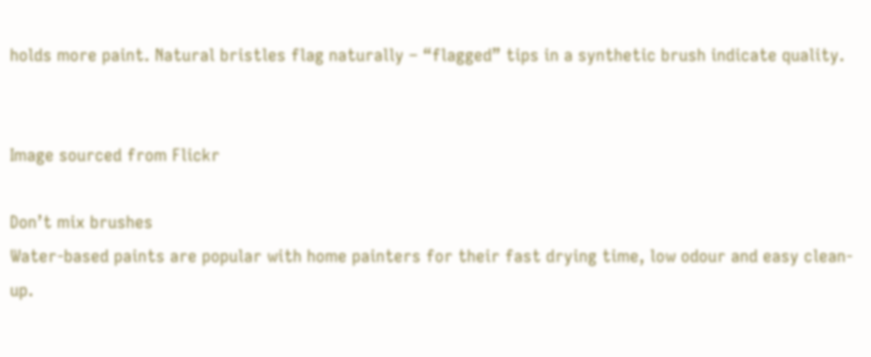holds more paint. Natural bristles flag naturally – “flagged” tips in a synthetic brush indicate quality.


Image sourced from Flickr

Don’t mix brushes
Water-based paints are popular with home painters for their fast drying time, low odour and easy clean-up.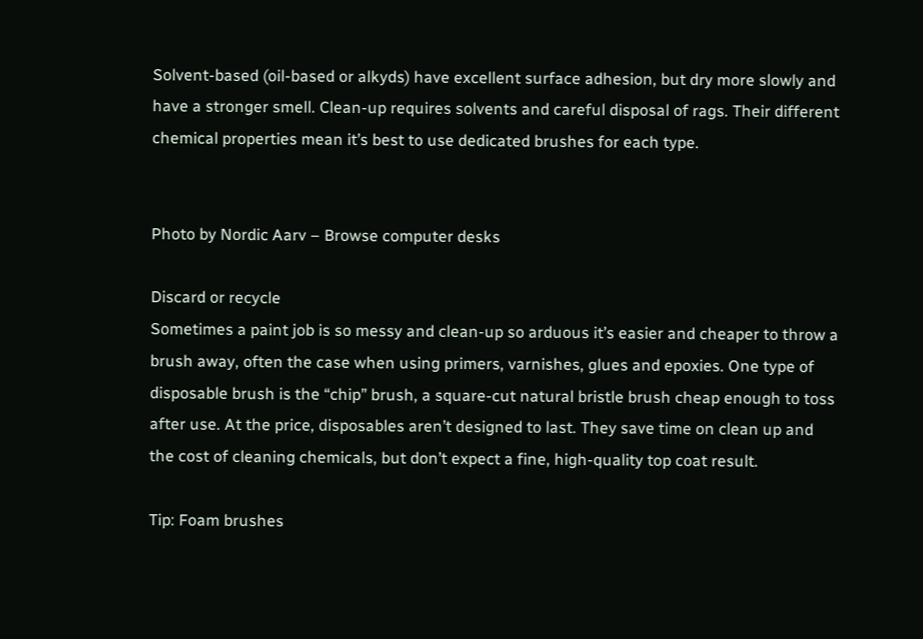Solvent-based (oil-based or alkyds) have excellent surface adhesion, but dry more slowly and have a stronger smell. Clean-up requires solvents and careful disposal of rags. Their different chemical properties mean it’s best to use dedicated brushes for each type.


Photo by Nordic Aarv – Browse computer desks

Discard or recycle
Sometimes a paint job is so messy and clean-up so arduous it’s easier and cheaper to throw a brush away, often the case when using primers, varnishes, glues and epoxies. One type of disposable brush is the “chip” brush, a square-cut natural bristle brush cheap enough to toss after use. At the price, disposables aren’t designed to last. They save time on clean up and the cost of cleaning chemicals, but don’t expect a fine, high-quality top coat result.

Tip: Foam brushes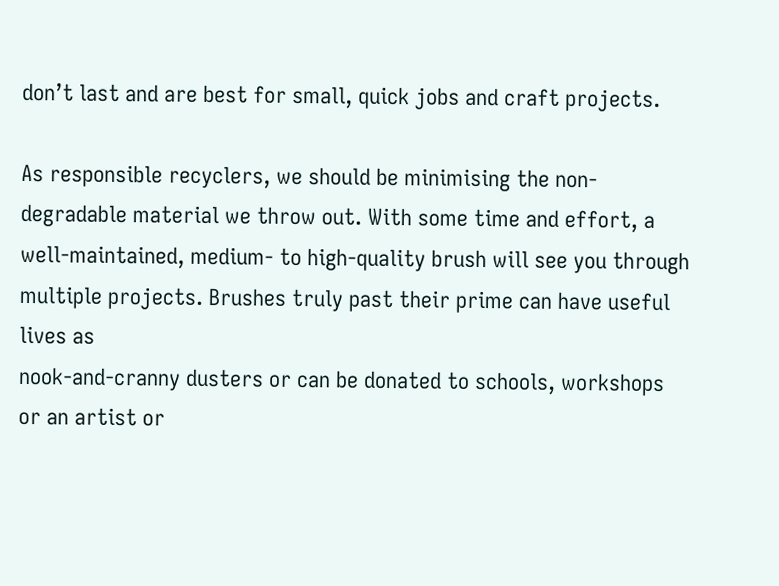don’t last and are best for small, quick jobs and craft projects.

As responsible recyclers, we should be minimising the non-degradable material we throw out. With some time and effort, a well-maintained, medium- to high-quality brush will see you through multiple projects. Brushes truly past their prime can have useful lives as
nook-and-cranny dusters or can be donated to schools, workshops or an artist or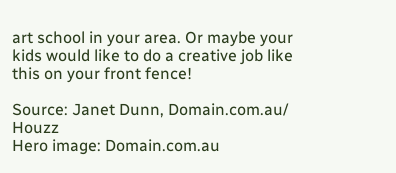art school in your area. Or maybe your kids would like to do a creative job like this on your front fence!

Source: Janet Dunn, Domain.com.au/ Houzz
Hero image: Domain.com.au